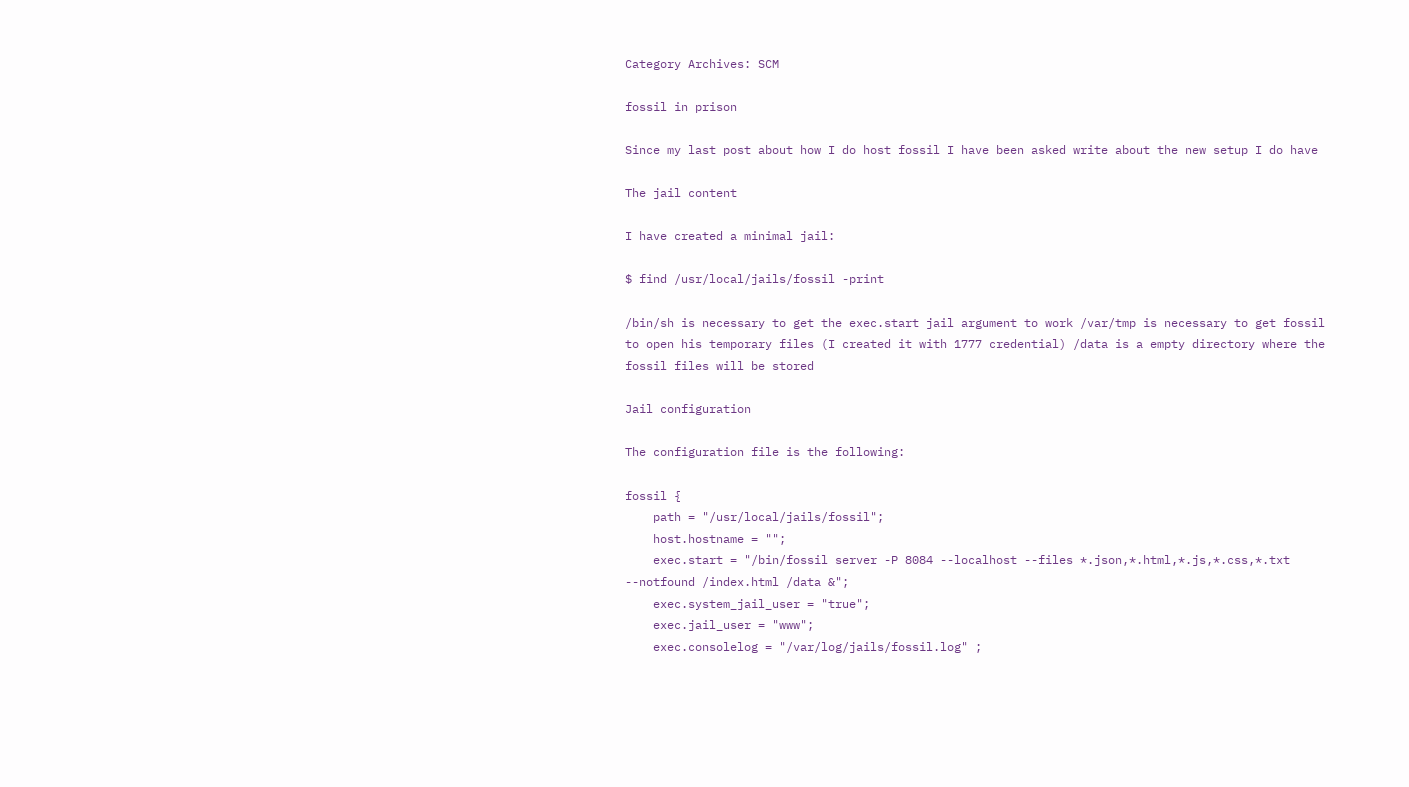Category Archives: SCM

fossil in prison

Since my last post about how I do host fossil I have been asked write about the new setup I do have

The jail content

I have created a minimal jail:

$ find /usr/local/jails/fossil -print

/bin/sh is necessary to get the exec.start jail argument to work /var/tmp is necessary to get fossil to open his temporary files (I created it with 1777 credential) /data is a empty directory where the fossil files will be stored

Jail configuration

The configuration file is the following:

fossil {
    path = "/usr/local/jails/fossil";
    host.hostname = "";
    exec.start = "/bin/fossil server -P 8084 --localhost --files *.json,*.html,*.js,*.css,*.txt --notfound /index.html /data &";
    exec.system_jail_user = "true";
    exec.jail_user = "www";
    exec.consolelog = "/var/log/jails/fossil.log" ;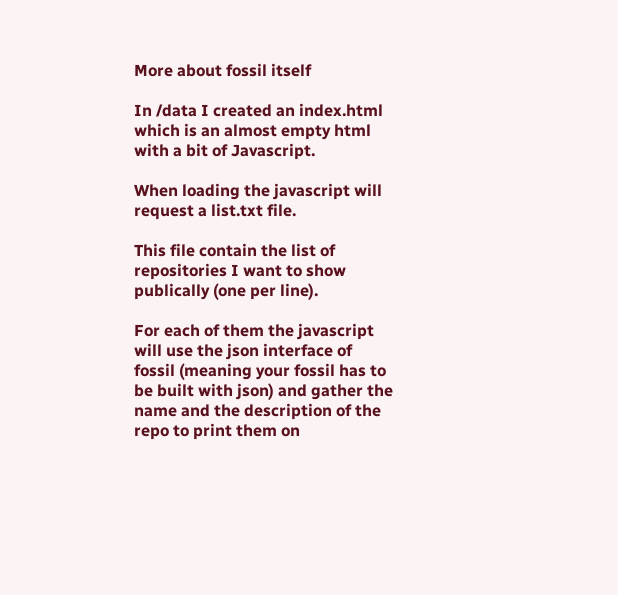More about fossil itself

In /data I created an index.html which is an almost empty html with a bit of Javascript.

When loading the javascript will request a list.txt file.

This file contain the list of repositories I want to show publically (one per line).

For each of them the javascript will use the json interface of fossil (meaning your fossil has to be built with json) and gather the name and the description of the repo to print them on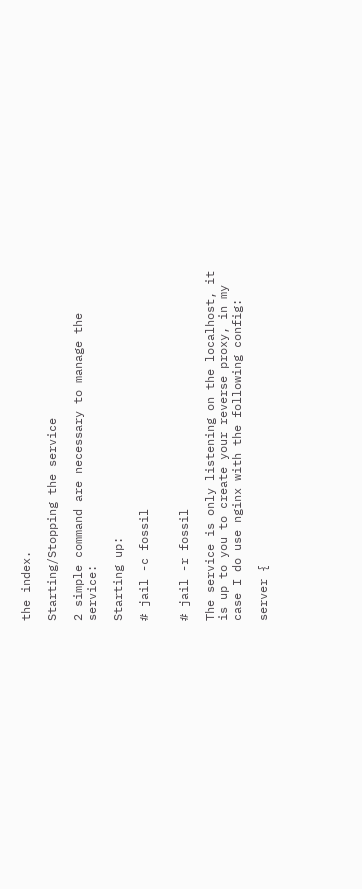the index.

Starting/Stopping the service

2 simple command are necessary to manage the service:

Starting up:

# jail -c fossil


# jail -r fossil

The service is only listening on the localhost, it is up to you to create your reverse proxy, in my case I do use nginx with the following config:

server {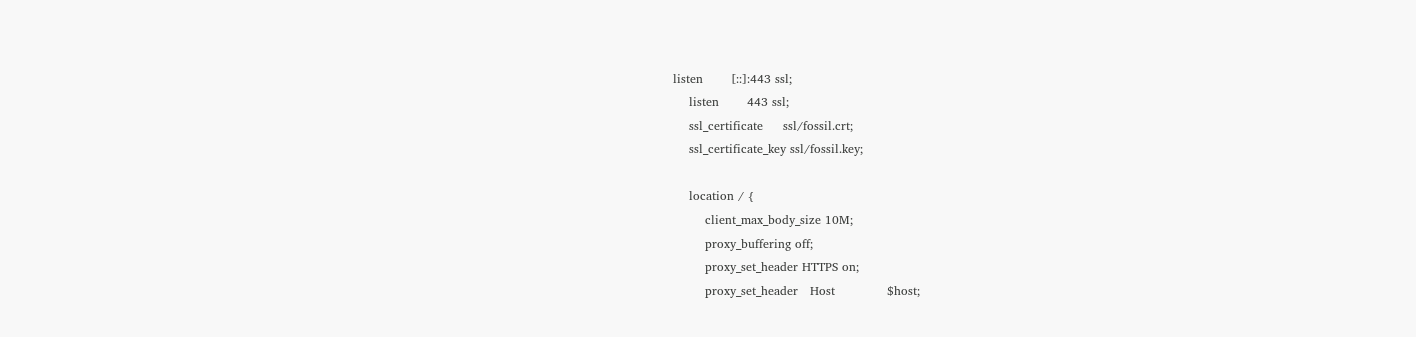listen       [::]:443 ssl;
    listen       443 ssl;
    ssl_certificate     ssl/fossil.crt;
    ssl_certificate_key ssl/fossil.key;

    location / {
        client_max_body_size 10M;
        proxy_buffering off;
        proxy_set_header HTTPS on;
        proxy_set_header   Host             $host;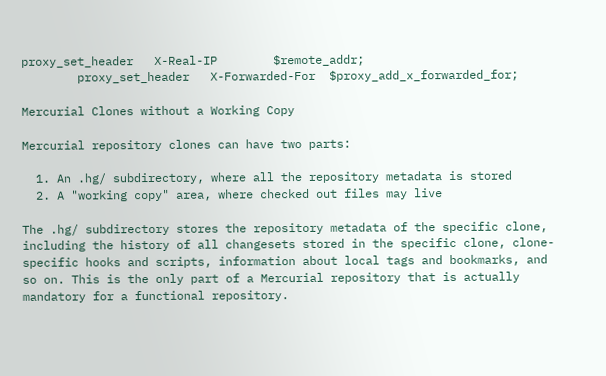proxy_set_header   X-Real-IP        $remote_addr;
        proxy_set_header   X-Forwarded-For  $proxy_add_x_forwarded_for;

Mercurial Clones without a Working Copy

Mercurial repository clones can have two parts:

  1. An .hg/ subdirectory, where all the repository metadata is stored
  2. A "working copy" area, where checked out files may live

The .hg/ subdirectory stores the repository metadata of the specific clone, including the history of all changesets stored in the specific clone, clone-specific hooks and scripts, information about local tags and bookmarks, and so on. This is the only part of a Mercurial repository that is actually mandatory for a functional repository.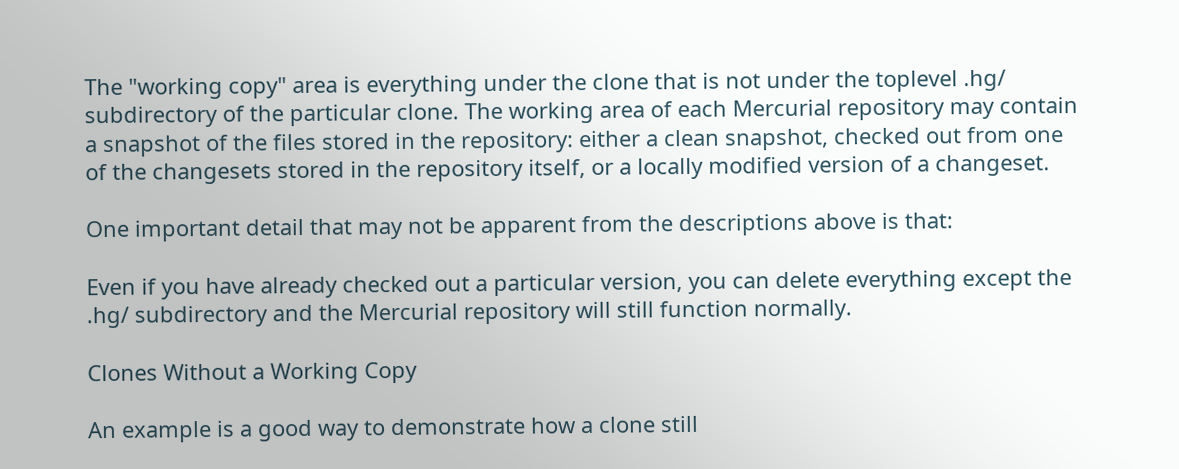The "working copy" area is everything under the clone that is not under the toplevel .hg/ subdirectory of the particular clone. The working area of each Mercurial repository may contain a snapshot of the files stored in the repository: either a clean snapshot, checked out from one of the changesets stored in the repository itself, or a locally modified version of a changeset.

One important detail that may not be apparent from the descriptions above is that:

Even if you have already checked out a particular version, you can delete everything except the .hg/ subdirectory and the Mercurial repository will still function normally.

Clones Without a Working Copy

An example is a good way to demonstrate how a clone still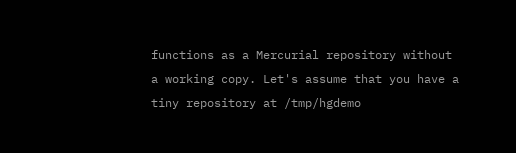functions as a Mercurial repository without a working copy. Let's assume that you have a tiny repository at /tmp/hgdemo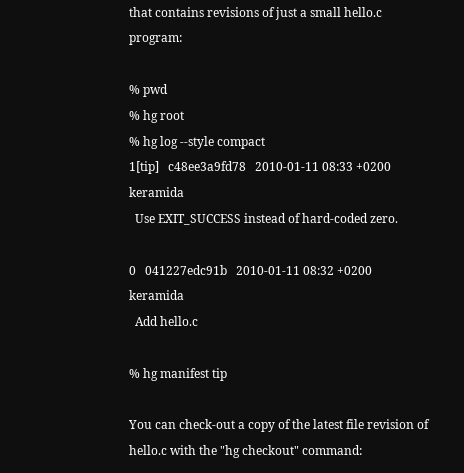that contains revisions of just a small hello.c program:

% pwd
% hg root
% hg log --style compact
1[tip]   c48ee3a9fd78   2010-01-11 08:33 +0200   keramida
  Use EXIT_SUCCESS instead of hard-coded zero.

0   041227edc91b   2010-01-11 08:32 +0200   keramida
  Add hello.c

% hg manifest tip

You can check-out a copy of the latest file revision of hello.c with the "hg checkout" command: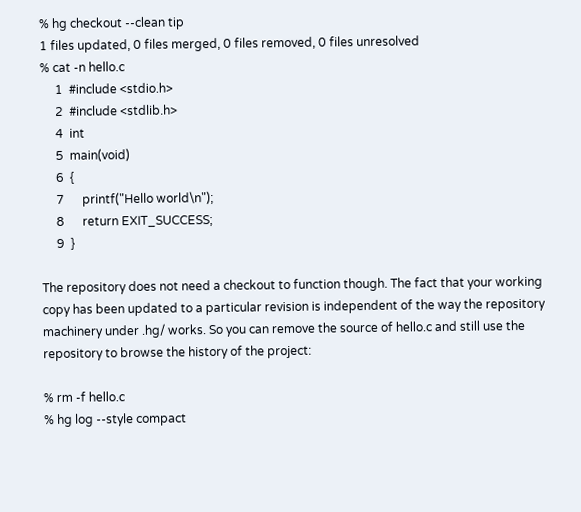% hg checkout --clean tip
1 files updated, 0 files merged, 0 files removed, 0 files unresolved
% cat -n hello.c
     1  #include <stdio.h>
     2  #include <stdlib.h>
     4  int
     5  main(void)
     6  {
     7      printf("Hello world\n");
     8      return EXIT_SUCCESS;
     9  }

The repository does not need a checkout to function though. The fact that your working copy has been updated to a particular revision is independent of the way the repository machinery under .hg/ works. So you can remove the source of hello.c and still use the repository to browse the history of the project:

% rm -f hello.c
% hg log --style compact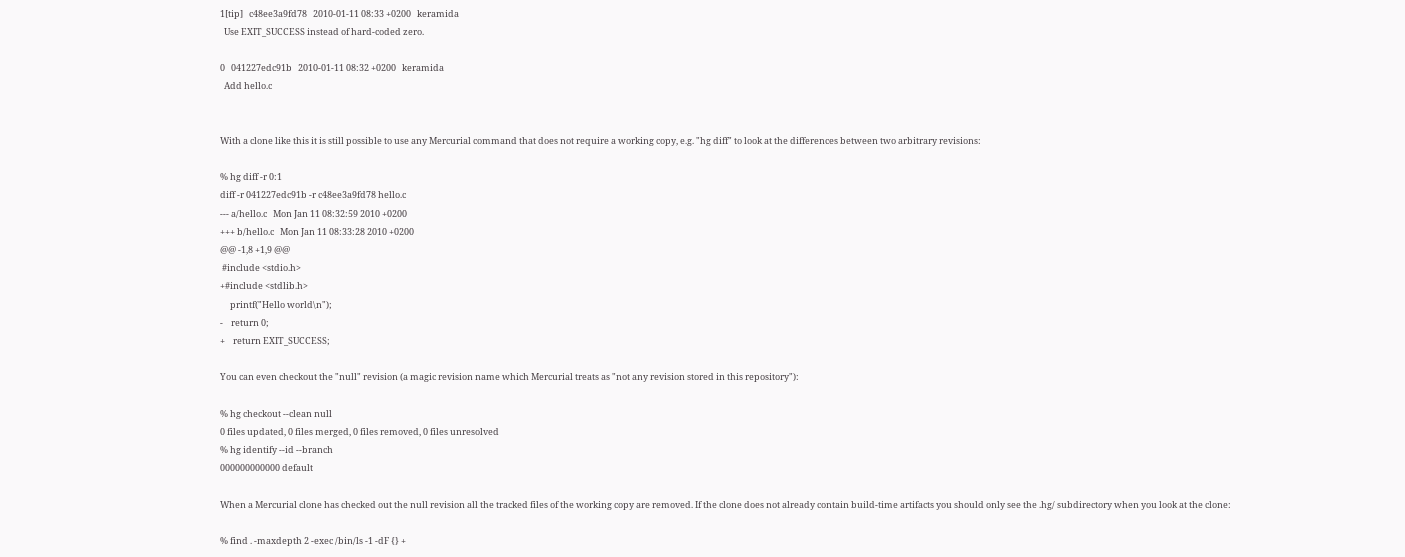1[tip]   c48ee3a9fd78   2010-01-11 08:33 +0200   keramida
  Use EXIT_SUCCESS instead of hard-coded zero.

0   041227edc91b   2010-01-11 08:32 +0200   keramida
  Add hello.c


With a clone like this it is still possible to use any Mercurial command that does not require a working copy, e.g. "hg diff" to look at the differences between two arbitrary revisions:

% hg diff -r 0:1
diff -r 041227edc91b -r c48ee3a9fd78 hello.c
--- a/hello.c   Mon Jan 11 08:32:59 2010 +0200
+++ b/hello.c   Mon Jan 11 08:33:28 2010 +0200
@@ -1,8 +1,9 @@
 #include <stdio.h>
+#include <stdlib.h>
     printf("Hello world\n");
-    return 0;
+    return EXIT_SUCCESS;

You can even checkout the "null" revision (a magic revision name which Mercurial treats as "not any revision stored in this repository"):

% hg checkout --clean null
0 files updated, 0 files merged, 0 files removed, 0 files unresolved
% hg identify --id --branch
000000000000 default

When a Mercurial clone has checked out the null revision all the tracked files of the working copy are removed. If the clone does not already contain build-time artifacts you should only see the .hg/ subdirectory when you look at the clone:

% find . -maxdepth 2 -exec /bin/ls -1 -dF {} +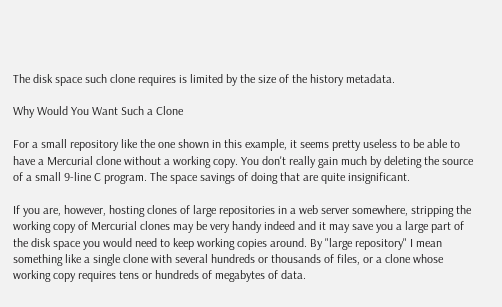The disk space such clone requires is limited by the size of the history metadata.

Why Would You Want Such a Clone

For a small repository like the one shown in this example, it seems pretty useless to be able to have a Mercurial clone without a working copy. You don't really gain much by deleting the source of a small 9-line C program. The space savings of doing that are quite insignificant.

If you are, however, hosting clones of large repositories in a web server somewhere, stripping the working copy of Mercurial clones may be very handy indeed and it may save you a large part of the disk space you would need to keep working copies around. By "large repository" I mean something like a single clone with several hundreds or thousands of files, or a clone whose working copy requires tens or hundreds of megabytes of data.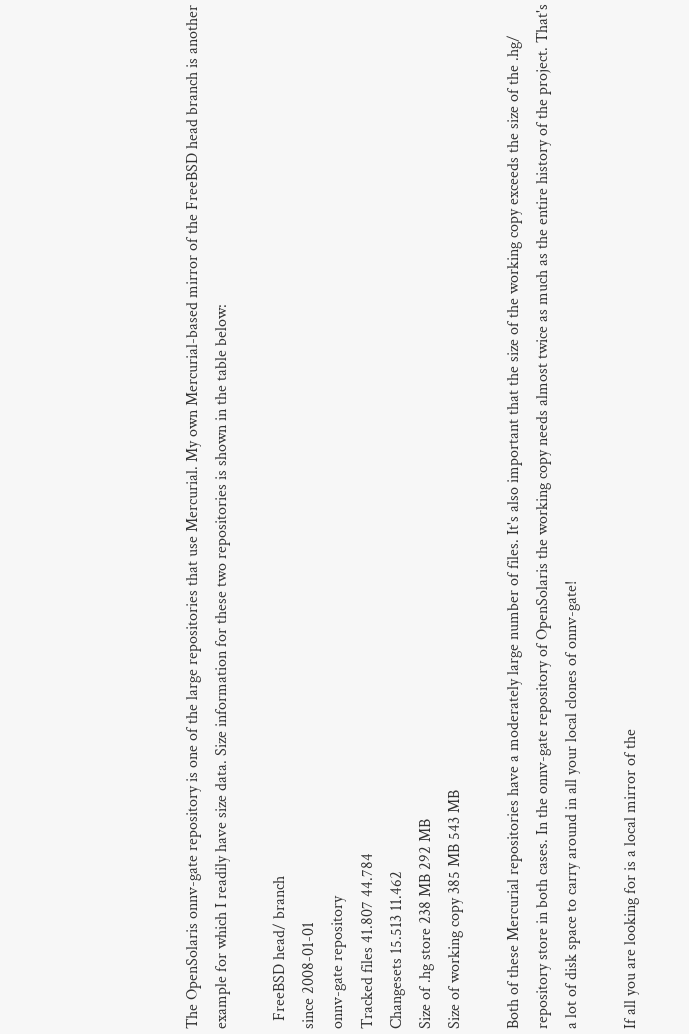The OpenSolaris onnv-gate repository is one of the large repositories that use Mercurial. My own Mercurial-based mirror of the FreeBSD head branch is another example for which I readily have size data. Size information for these two repositories is shown in the table below:

  FreeBSD head/ branch
since 2008-01-01
onnv-gate repository
Tracked files 41.807 44.784
Changesets 15.513 11.462
Size of .hg store 238 MB 292 MB
Size of working copy 385 MB 543 MB

Both of these Mercurial repositories have a moderately large number of files. It's also important that the size of the working copy exceeds the size of the .hg/ repository store in both cases. In the onnv-gate repository of OpenSolaris the working copy needs almost twice as much as the entire history of the project. That's a lot of disk space to carry around in all your local clones of onnv-gate!

If all you are looking for is a local mirror of the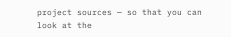project sources — so that you can look at the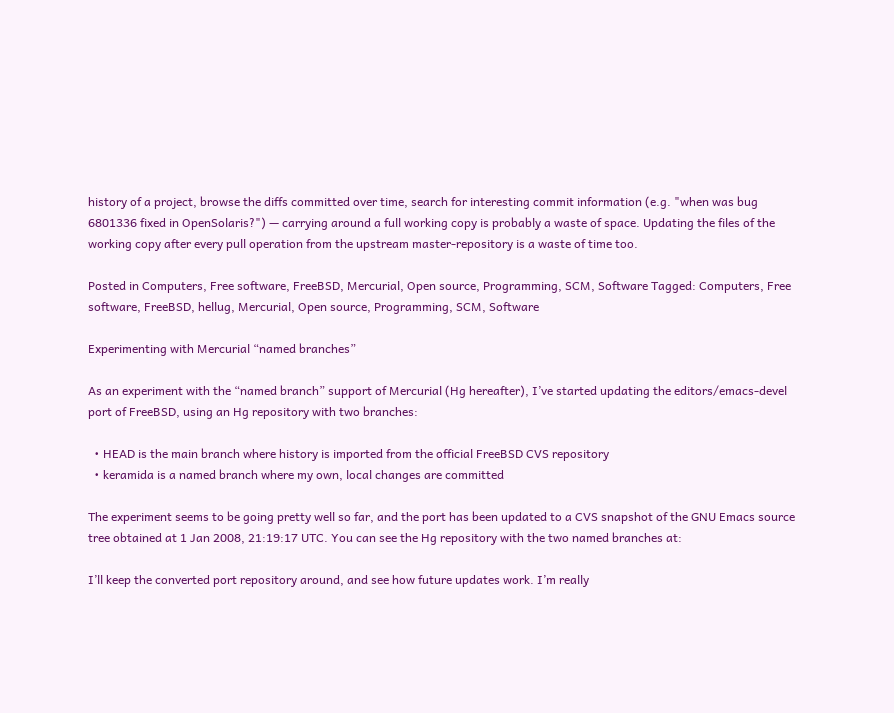history of a project, browse the diffs committed over time, search for interesting commit information (e.g. "when was bug 6801336 fixed in OpenSolaris?") — carrying around a full working copy is probably a waste of space. Updating the files of the working copy after every pull operation from the upstream master-repository is a waste of time too.

Posted in Computers, Free software, FreeBSD, Mercurial, Open source, Programming, SCM, Software Tagged: Computers, Free software, FreeBSD, hellug, Mercurial, Open source, Programming, SCM, Software

Experimenting with Mercurial “named branches”

As an experiment with the “named branch” support of Mercurial (Hg hereafter), I’ve started updating the editors/emacs-devel port of FreeBSD, using an Hg repository with two branches:

  • HEAD is the main branch where history is imported from the official FreeBSD CVS repository
  • keramida is a named branch where my own, local changes are committed

The experiment seems to be going pretty well so far, and the port has been updated to a CVS snapshot of the GNU Emacs source tree obtained at 1 Jan 2008, 21:19:17 UTC. You can see the Hg repository with the two named branches at:

I’ll keep the converted port repository around, and see how future updates work. I’m really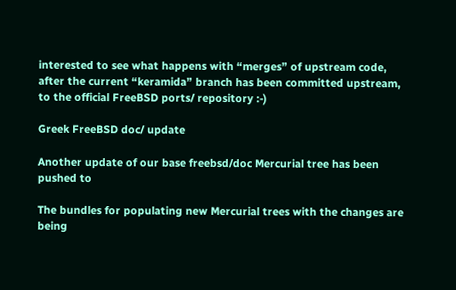interested to see what happens with “merges” of upstream code, after the current “keramida” branch has been committed upstream, to the official FreeBSD ports/ repository :-)

Greek FreeBSD doc/ update

Another update of our base freebsd/doc Mercurial tree has been pushed to

The bundles for populating new Mercurial trees with the changes are being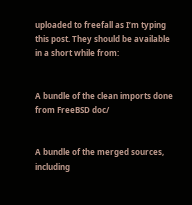uploaded to freefall as I’m typing this post. They should be available in a short while from:


A bundle of the clean imports done from FreeBSD doc/


A bundle of the merged sources, including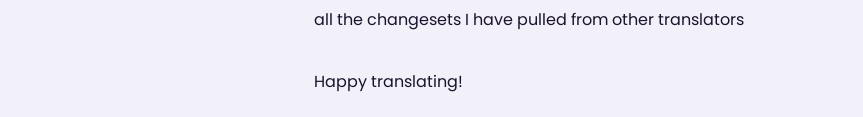all the changesets I have pulled from other translators

Happy translating!